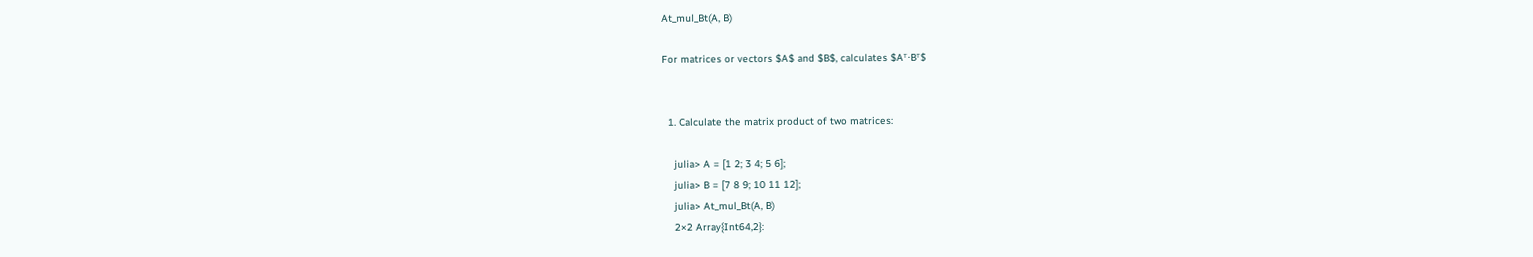At_mul_Bt(A, B)

For matrices or vectors $A$ and $B$, calculates $Aᵀ⋅Bᵀ$


  1. Calculate the matrix product of two matrices:

    julia> A = [1 2; 3 4; 5 6];
    julia> B = [7 8 9; 10 11 12];
    julia> At_mul_Bt(A, B)
    2×2 Array{Int64,2}: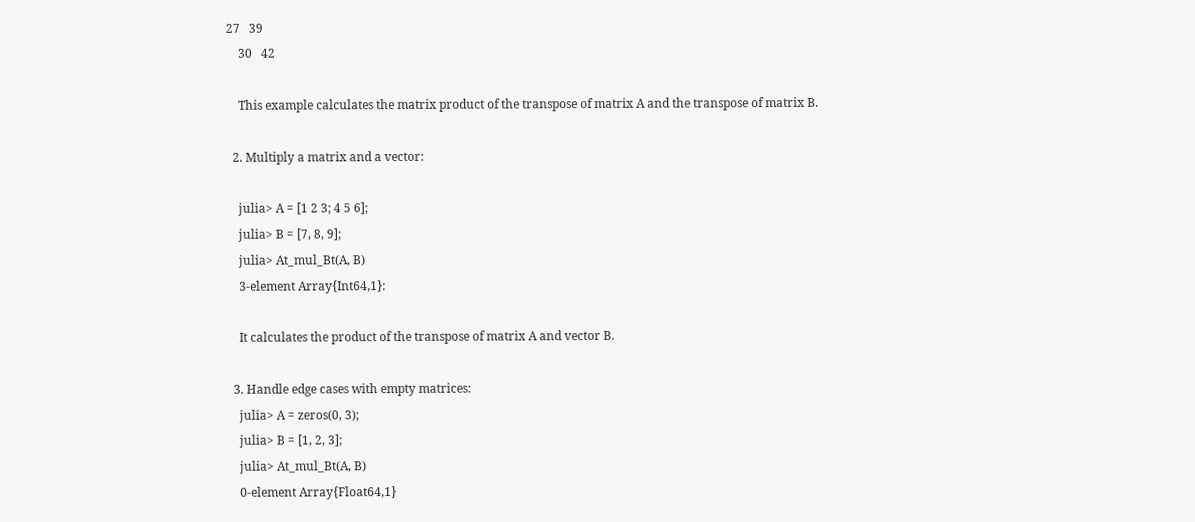27   39
    30   42

    This example calculates the matrix product of the transpose of matrix A and the transpose of matrix B.

  2. Multiply a matrix and a vector:

    julia> A = [1 2 3; 4 5 6];
    julia> B = [7, 8, 9];
    julia> At_mul_Bt(A, B)
    3-element Array{Int64,1}:

    It calculates the product of the transpose of matrix A and vector B.

  3. Handle edge cases with empty matrices:
    julia> A = zeros(0, 3);
    julia> B = [1, 2, 3];
    julia> At_mul_Bt(A, B)
    0-element Array{Float64,1}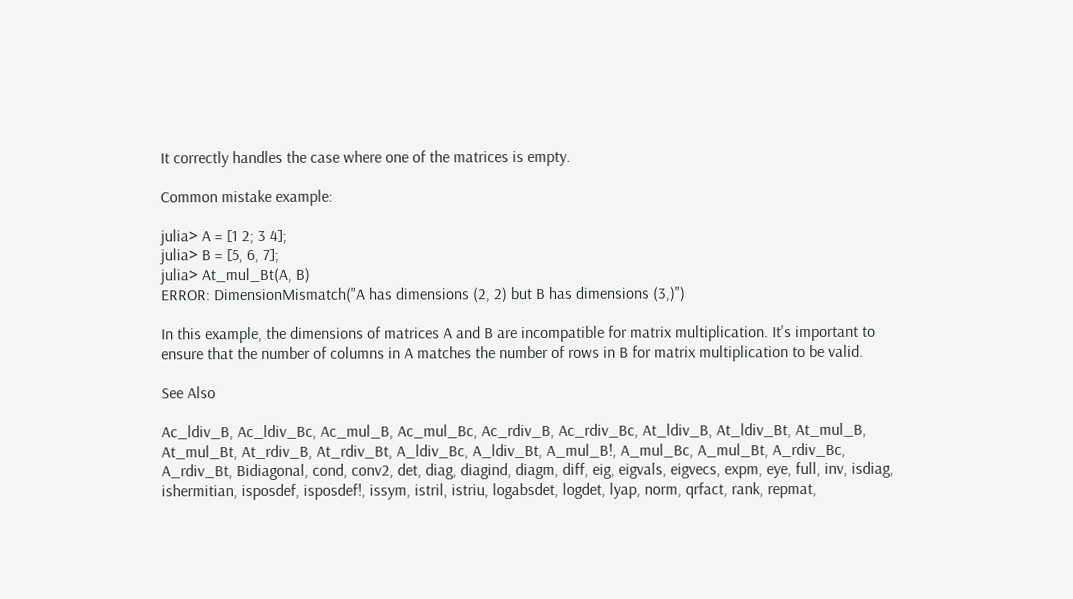It correctly handles the case where one of the matrices is empty.

Common mistake example:

julia> A = [1 2; 3 4];
julia> B = [5, 6, 7];
julia> At_mul_Bt(A, B)
ERROR: DimensionMismatch("A has dimensions (2, 2) but B has dimensions (3,)")

In this example, the dimensions of matrices A and B are incompatible for matrix multiplication. It's important to ensure that the number of columns in A matches the number of rows in B for matrix multiplication to be valid.

See Also

Ac_ldiv_B, Ac_ldiv_Bc, Ac_mul_B, Ac_mul_Bc, Ac_rdiv_B, Ac_rdiv_Bc, At_ldiv_B, At_ldiv_Bt, At_mul_B, At_mul_Bt, At_rdiv_B, At_rdiv_Bt, A_ldiv_Bc, A_ldiv_Bt, A_mul_B!, A_mul_Bc, A_mul_Bt, A_rdiv_Bc, A_rdiv_Bt, Bidiagonal, cond, conv2, det, diag, diagind, diagm, diff, eig, eigvals, eigvecs, expm, eye, full, inv, isdiag, ishermitian, isposdef, isposdef!, issym, istril, istriu, logabsdet, logdet, lyap, norm, qrfact, rank, repmat,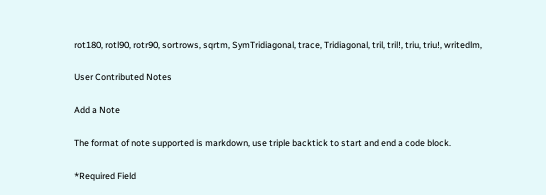rot180, rotl90, rotr90, sortrows, sqrtm, SymTridiagonal, trace, Tridiagonal, tril, tril!, triu, triu!, writedlm,

User Contributed Notes

Add a Note

The format of note supported is markdown, use triple backtick to start and end a code block.

*Required Field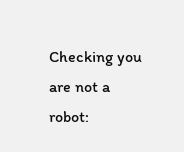Checking you are not a robot: